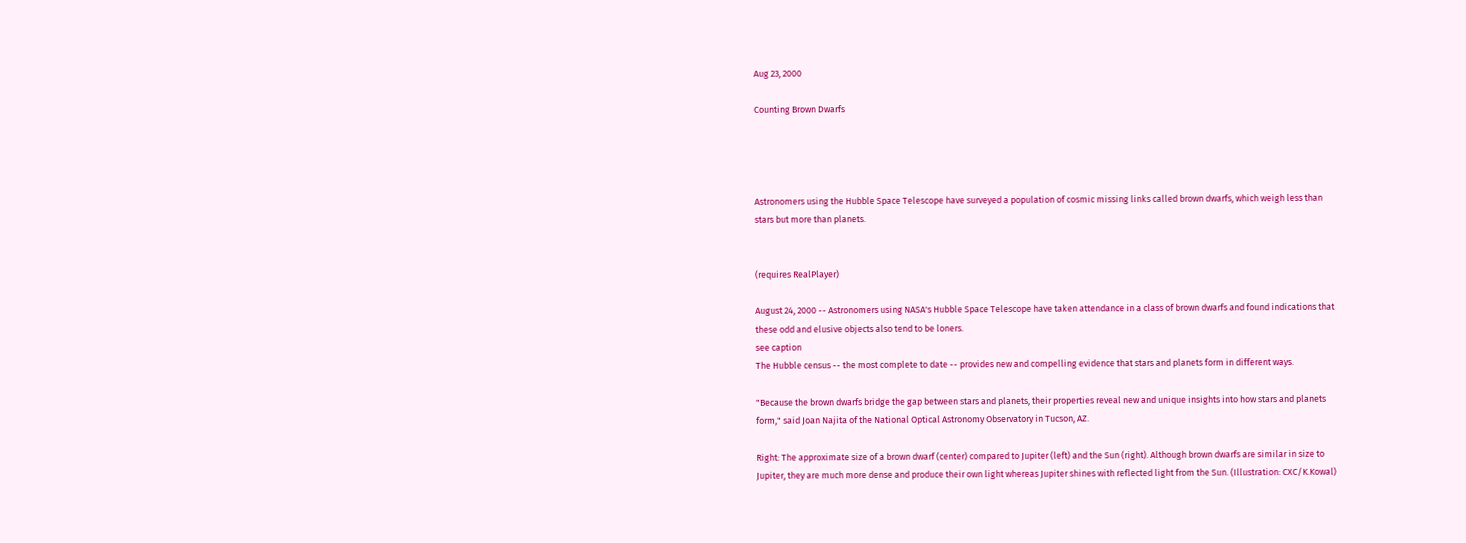Aug 23, 2000

Counting Brown Dwarfs




Astronomers using the Hubble Space Telescope have surveyed a population of cosmic missing links called brown dwarfs, which weigh less than stars but more than planets.


(requires RealPlayer)

August 24, 2000 -- Astronomers using NASA's Hubble Space Telescope have taken attendance in a class of brown dwarfs and found indications that these odd and elusive objects also tend to be loners.
see caption
The Hubble census -- the most complete to date -- provides new and compelling evidence that stars and planets form in different ways.

"Because the brown dwarfs bridge the gap between stars and planets, their properties reveal new and unique insights into how stars and planets form," said Joan Najita of the National Optical Astronomy Observatory in Tucson, AZ.

Right: The approximate size of a brown dwarf (center) compared to Jupiter (left) and the Sun (right). Although brown dwarfs are similar in size to Jupiter, they are much more dense and produce their own light whereas Jupiter shines with reflected light from the Sun. (Illustration: CXC/K.Kowal)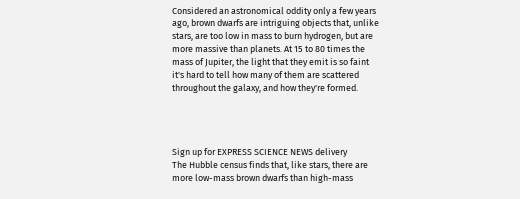Considered an astronomical oddity only a few years ago, brown dwarfs are intriguing objects that, unlike stars, are too low in mass to burn hydrogen, but are more massive than planets. At 15 to 80 times the mass of Jupiter, the light that they emit is so faint it's hard to tell how many of them are scattered throughout the galaxy, and how they're formed.




Sign up for EXPRESS SCIENCE NEWS delivery
The Hubble census finds that, like stars, there are more low-mass brown dwarfs than high-mass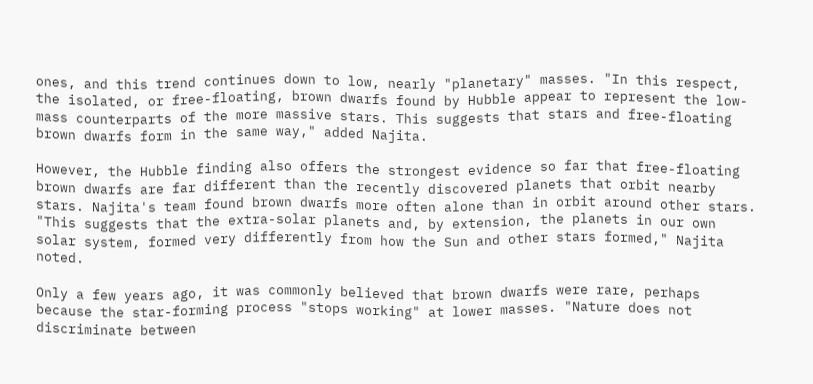ones, and this trend continues down to low, nearly "planetary" masses. "In this respect, the isolated, or free-floating, brown dwarfs found by Hubble appear to represent the low-mass counterparts of the more massive stars. This suggests that stars and free-floating brown dwarfs form in the same way," added Najita.

However, the Hubble finding also offers the strongest evidence so far that free-floating brown dwarfs are far different than the recently discovered planets that orbit nearby stars. Najita's team found brown dwarfs more often alone than in orbit around other stars. "This suggests that the extra-solar planets and, by extension, the planets in our own solar system, formed very differently from how the Sun and other stars formed," Najita noted.

Only a few years ago, it was commonly believed that brown dwarfs were rare, perhaps because the star-forming process "stops working" at lower masses. "Nature does not discriminate between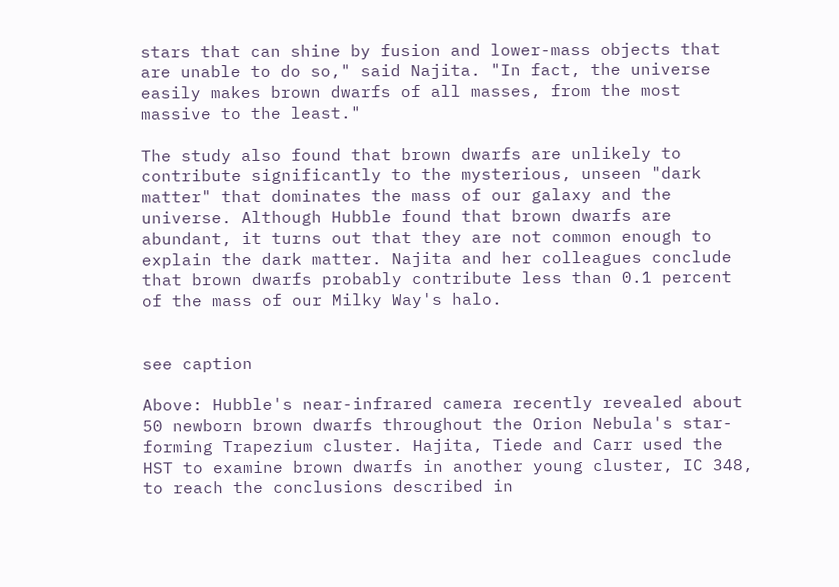stars that can shine by fusion and lower-mass objects that are unable to do so," said Najita. "In fact, the universe easily makes brown dwarfs of all masses, from the most massive to the least."

The study also found that brown dwarfs are unlikely to contribute significantly to the mysterious, unseen "dark matter" that dominates the mass of our galaxy and the universe. Although Hubble found that brown dwarfs are abundant, it turns out that they are not common enough to explain the dark matter. Najita and her colleagues conclude that brown dwarfs probably contribute less than 0.1 percent of the mass of our Milky Way's halo.


see caption

Above: Hubble's near-infrared camera recently revealed about 50 newborn brown dwarfs throughout the Orion Nebula's star-forming Trapezium cluster. Hajita, Tiede and Carr used the HST to examine brown dwarfs in another young cluster, IC 348, to reach the conclusions described in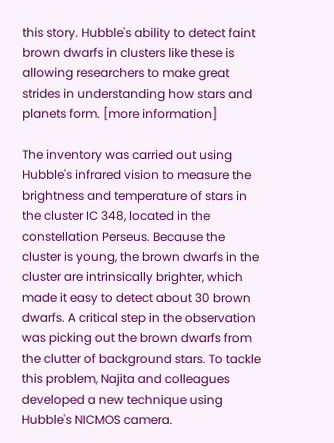this story. Hubble's ability to detect faint brown dwarfs in clusters like these is allowing researchers to make great strides in understanding how stars and planets form. [more information]

The inventory was carried out using Hubble's infrared vision to measure the brightness and temperature of stars in the cluster IC 348, located in the constellation Perseus. Because the cluster is young, the brown dwarfs in the cluster are intrinsically brighter, which made it easy to detect about 30 brown dwarfs. A critical step in the observation was picking out the brown dwarfs from the clutter of background stars. To tackle this problem, Najita and colleagues developed a new technique using Hubble's NICMOS camera.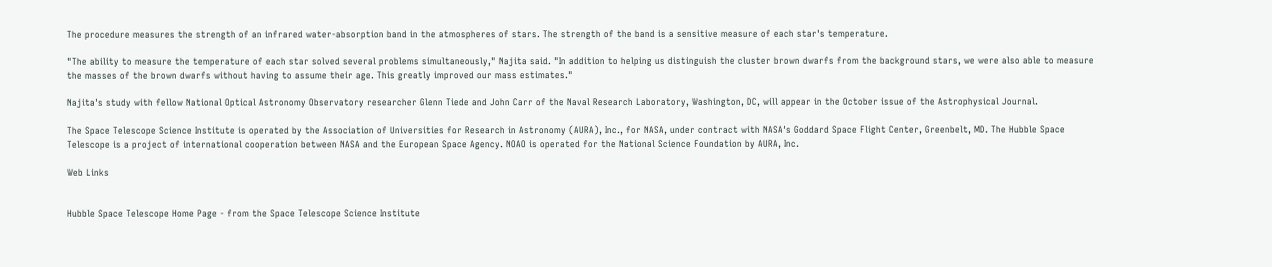The procedure measures the strength of an infrared water-absorption band in the atmospheres of stars. The strength of the band is a sensitive measure of each star's temperature.

"The ability to measure the temperature of each star solved several problems simultaneously," Najita said. "In addition to helping us distinguish the cluster brown dwarfs from the background stars, we were also able to measure the masses of the brown dwarfs without having to assume their age. This greatly improved our mass estimates."

Najita's study with fellow National Optical Astronomy Observatory researcher Glenn Tiede and John Carr of the Naval Research Laboratory, Washington, DC, will appear in the October issue of the Astrophysical Journal.

The Space Telescope Science Institute is operated by the Association of Universities for Research in Astronomy (AURA), Inc., for NASA, under contract with NASA's Goddard Space Flight Center, Greenbelt, MD. The Hubble Space Telescope is a project of international cooperation between NASA and the European Space Agency. NOAO is operated for the National Science Foundation by AURA, Inc.

Web Links


Hubble Space Telescope Home Page - from the Space Telescope Science Institute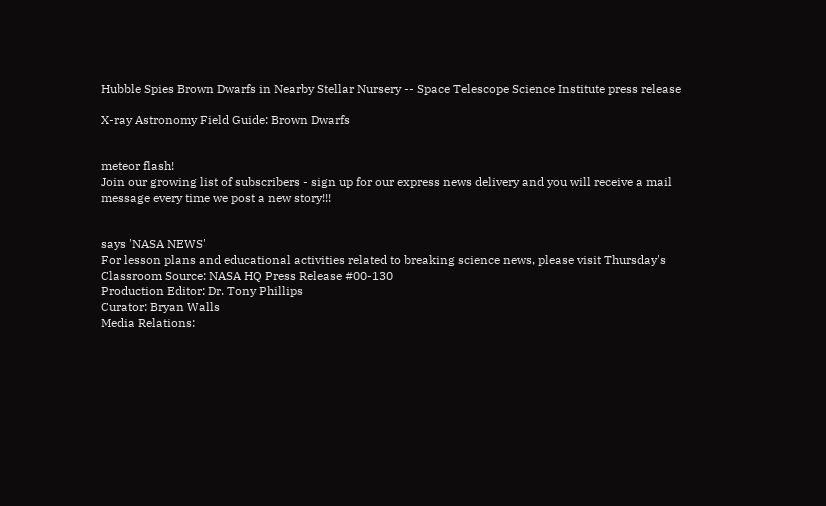Hubble Spies Brown Dwarfs in Nearby Stellar Nursery -- Space Telescope Science Institute press release

X-ray Astronomy Field Guide: Brown Dwarfs


meteor flash!
Join our growing list of subscribers - sign up for our express news delivery and you will receive a mail message every time we post a new story!!!


says 'NASA NEWS'
For lesson plans and educational activities related to breaking science news, please visit Thursday's Classroom Source: NASA HQ Press Release #00-130
Production Editor: Dr. Tony Phillips
Curator: Bryan Walls
Media Relations: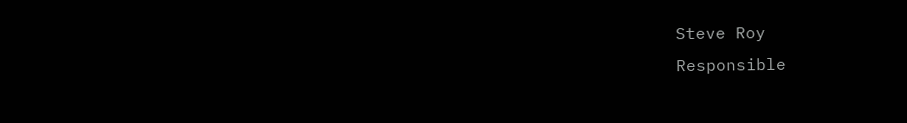Steve Roy
Responsible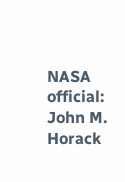NASA official: John M. Horack